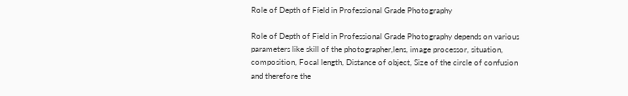Role of Depth of Field in Professional Grade Photography

Role of Depth of Field in Professional Grade Photography depends on various parameters like skill of the photographer,lens, image processor, situation, composition, Focal length, Distance of object, Size of the circle of confusion and therefore the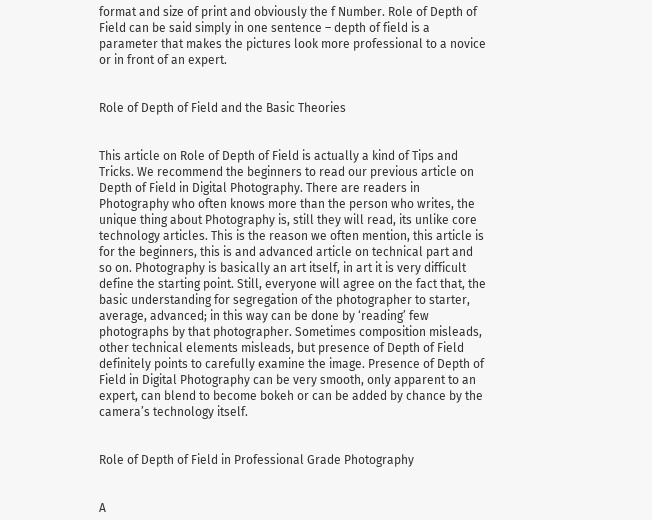format and size of print and obviously the f Number. Role of Depth of Field can be said simply in one sentence – depth of field is a parameter that makes the pictures look more professional to a novice or in front of an expert.


Role of Depth of Field and the Basic Theories


This article on Role of Depth of Field is actually a kind of Tips and Tricks. We recommend the beginners to read our previous article on Depth of Field in Digital Photography. There are readers in Photography who often knows more than the person who writes, the unique thing about Photography is, still they will read, its unlike core technology articles. This is the reason we often mention, this article is for the beginners, this is and advanced article on technical part and so on. Photography is basically an art itself, in art it is very difficult define the starting point. Still, everyone will agree on the fact that, the basic understanding for segregation of the photographer to starter, average, advanced; in this way can be done by ‘reading’ few photographs by that photographer. Sometimes composition misleads, other technical elements misleads, but presence of Depth of Field definitely points to carefully examine the image. Presence of Depth of Field in Digital Photography can be very smooth, only apparent to an expert, can blend to become bokeh or can be added by chance by the camera’s technology itself.


Role of Depth of Field in Professional Grade Photography


A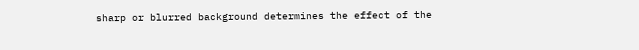sharp or blurred background determines the effect of the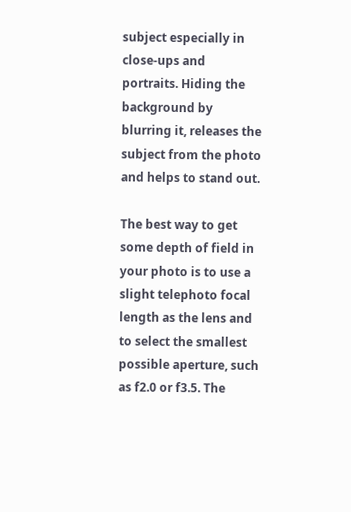subject especially in close-ups and portraits. Hiding the background by blurring it, releases the subject from the photo and helps to stand out.

The best way to get some depth of field in your photo is to use a slight telephoto focal length as the lens and to select the smallest possible aperture, such as f2.0 or f3.5. The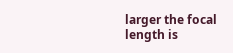larger the focal length is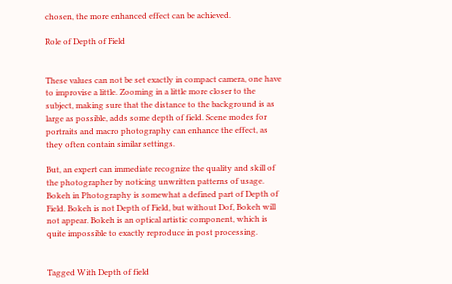chosen, the more enhanced effect can be achieved.

Role of Depth of Field


These values can not be set exactly in compact camera, one have to improvise a little. Zooming in a little more closer to the subject, making sure that the distance to the background is as large as possible, adds some depth of field. Scene modes for portraits and macro photography can enhance the effect, as they often contain similar settings.

But, an expert can immediate recognize the quality and skill of the photographer by noticing unwritten patterns of usage. Bokeh in Photography is somewhat a defined part of Depth of Field. Bokeh is not Depth of Field, but without Dof, Bokeh will not appear. Bokeh is an optical artistic component, which is quite impossible to exactly reproduce in post processing.


Tagged With Depth of field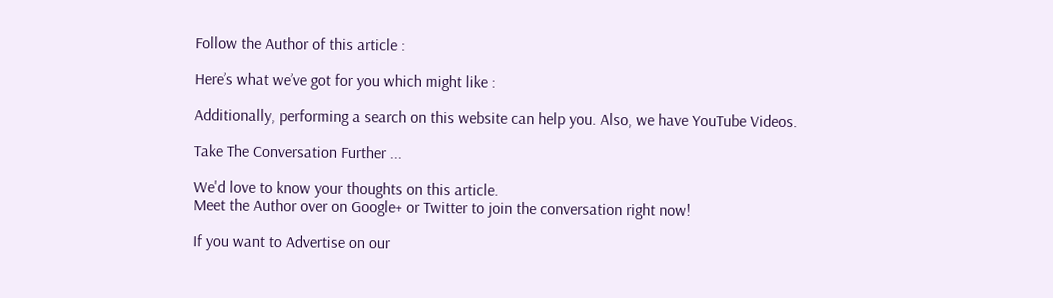Follow the Author of this article :

Here’s what we’ve got for you which might like :

Additionally, performing a search on this website can help you. Also, we have YouTube Videos.

Take The Conversation Further ...

We'd love to know your thoughts on this article.
Meet the Author over on Google+ or Twitter to join the conversation right now!

If you want to Advertise on our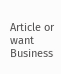Article or want Business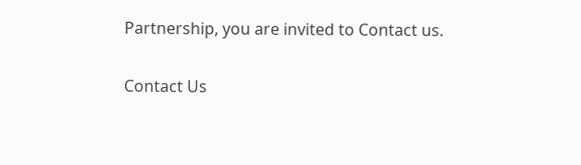Partnership, you are invited to Contact us.

Contact Us